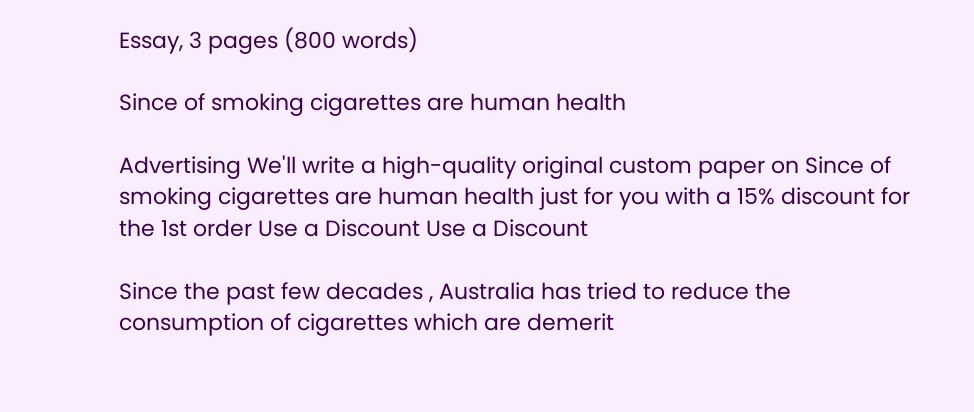Essay, 3 pages (800 words)

Since of smoking cigarettes are human health

Advertising We'll write a high-quality original custom paper on Since of smoking cigarettes are human health just for you with a 15% discount for the 1st order Use a Discount Use a Discount

Since the past few decades , Australia has tried to reduce the consumption of cigarettes which are demerit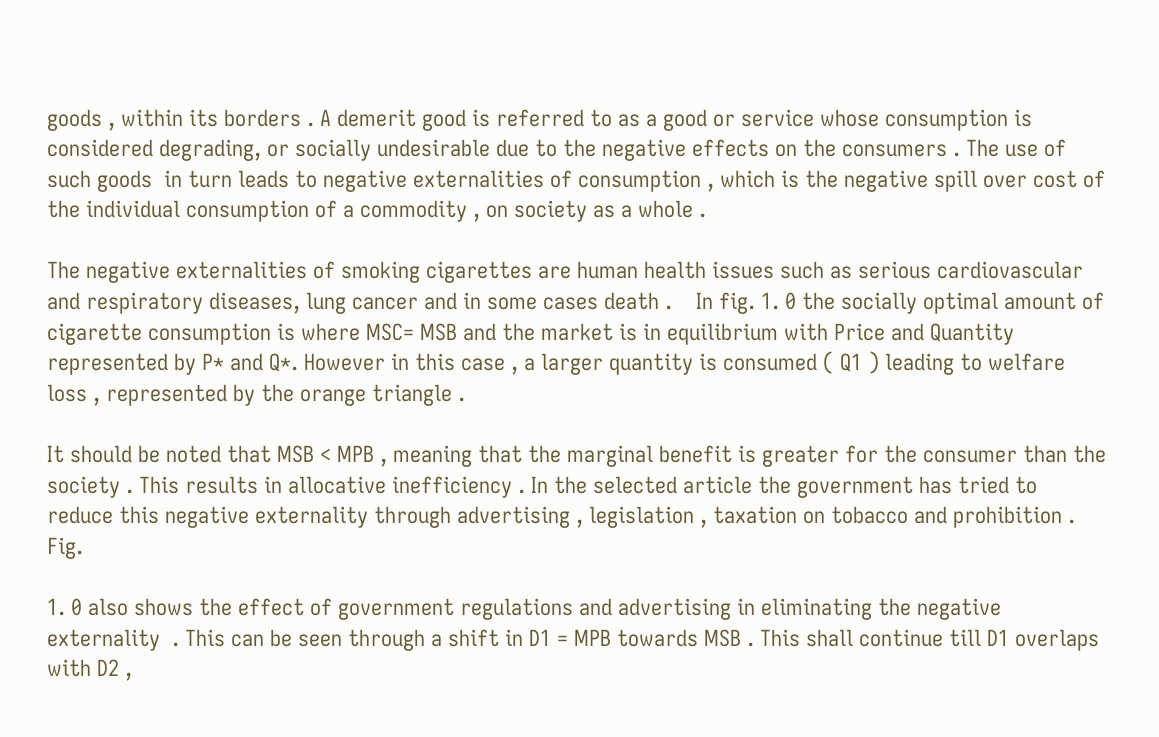goods , within its borders . A demerit good is referred to as a good or service whose consumption is considered degrading, or socially undesirable due to the negative effects on the consumers . The use of such goods  in turn leads to negative externalities of consumption , which is the negative spill over cost of the individual consumption of a commodity , on society as a whole .

The negative externalities of smoking cigarettes are human health issues such as serious cardiovascular and respiratory diseases, lung cancer and in some cases death .    In fig. 1. 0 the socially optimal amount of cigarette consumption is where MSC= MSB and the market is in equilibrium with Price and Quantity represented by P* and Q*. However in this case , a larger quantity is consumed ( Q1 ) leading to welfare loss , represented by the orange triangle .

It should be noted that MSB < MPB , meaning that the marginal benefit is greater for the consumer than the society . This results in allocative inefficiency . In the selected article the government has tried to reduce this negative externality through advertising , legislation , taxation on tobacco and prohibition . Fig.

1. 0 also shows the effect of government regulations and advertising in eliminating the negative externality  . This can be seen through a shift in D1 = MPB towards MSB . This shall continue till D1 overlaps with D2 ,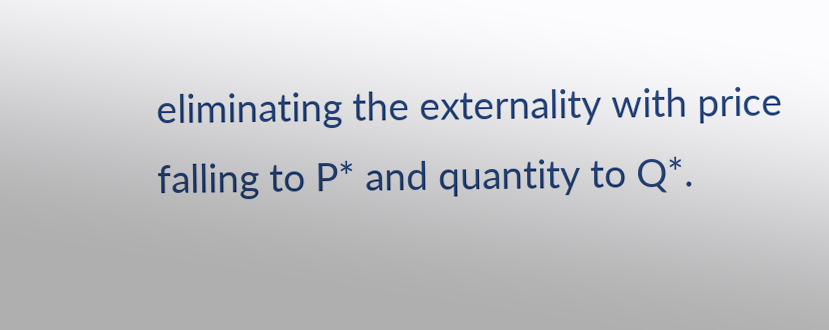eliminating the externality with price falling to P* and quantity to Q*.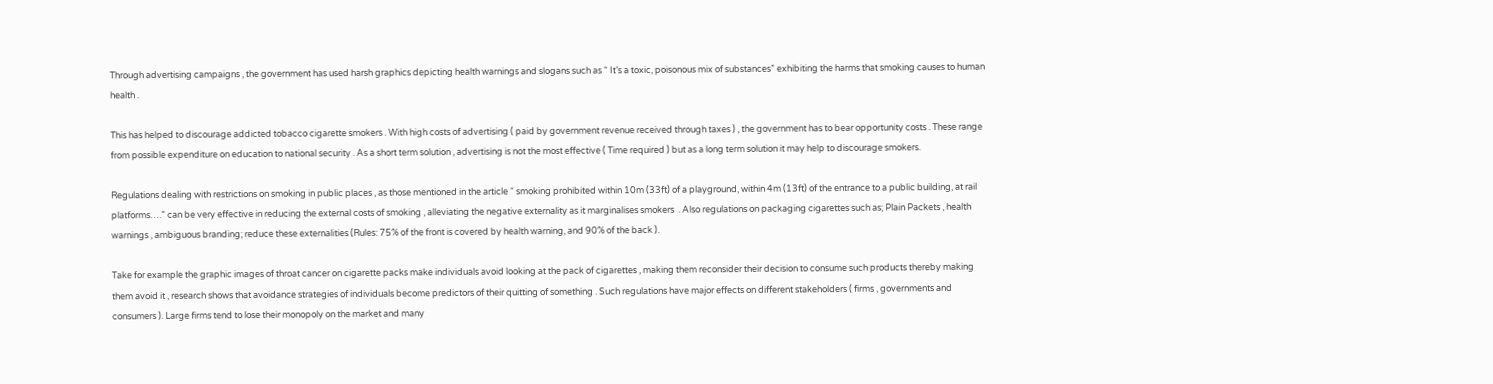Through advertising campaigns , the government has used harsh graphics depicting health warnings and slogans such as “ It’s a toxic, poisonous mix of substances” exhibiting the harms that smoking causes to human health .

This has helped to discourage addicted tobacco cigarette smokers . With high costs of advertising ( paid by government revenue received through taxes ) , the government has to bear opportunity costs . These range from possible expenditure on education to national security . As a short term solution , advertising is not the most effective ( Time required ) but as a long term solution it may help to discourage smokers.

Regulations dealing with restrictions on smoking in public places , as those mentioned in the article “ smoking prohibited within 10m (33ft) of a playground, within 4m (13ft) of the entrance to a public building, at rail platforms….” can be very effective in reducing the external costs of smoking , alleviating the negative externality as it marginalises smokers  . Also regulations on packaging cigarettes such as; Plain Packets , health warnings , ambiguous branding; reduce these externalities (Rules: 75% of the front is covered by health warning, and 90% of the back ).

Take for example the graphic images of throat cancer on cigarette packs make individuals avoid looking at the pack of cigarettes , making them reconsider their decision to consume such products thereby making them avoid it , research shows that avoidance strategies of individuals become predictors of their quitting of something . Such regulations have major effects on different stakeholders ( firms , governments and consumers ). Large firms tend to lose their monopoly on the market and many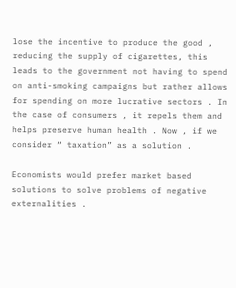lose the incentive to produce the good , reducing the supply of cigarettes, this leads to the government not having to spend on anti-smoking campaigns but rather allows for spending on more lucrative sectors . In the case of consumers , it repels them and helps preserve human health . Now , if we consider “ taxation” as a solution .

Economists would prefer market based solutions to solve problems of negative externalities .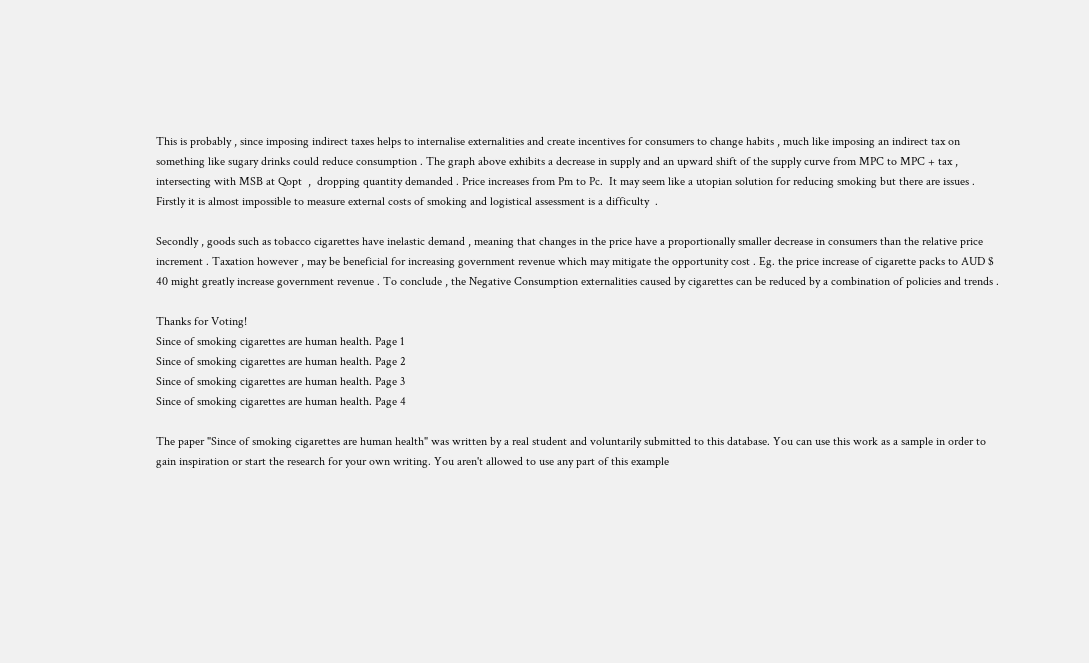This is probably , since imposing indirect taxes helps to internalise externalities and create incentives for consumers to change habits , much like imposing an indirect tax on something like sugary drinks could reduce consumption . The graph above exhibits a decrease in supply and an upward shift of the supply curve from MPC to MPC + tax , intersecting with MSB at Qopt  ,  dropping quantity demanded . Price increases from Pm to Pc.  It may seem like a utopian solution for reducing smoking but there are issues . Firstly it is almost impossible to measure external costs of smoking and logistical assessment is a difficulty  .

Secondly , goods such as tobacco cigarettes have inelastic demand , meaning that changes in the price have a proportionally smaller decrease in consumers than the relative price increment . Taxation however , may be beneficial for increasing government revenue which may mitigate the opportunity cost . Eg. the price increase of cigarette packs to AUD $ 40 might greatly increase government revenue . To conclude , the Negative Consumption externalities caused by cigarettes can be reduced by a combination of policies and trends .

Thanks for Voting!
Since of smoking cigarettes are human health. Page 1
Since of smoking cigarettes are human health. Page 2
Since of smoking cigarettes are human health. Page 3
Since of smoking cigarettes are human health. Page 4

The paper "Since of smoking cigarettes are human health" was written by a real student and voluntarily submitted to this database. You can use this work as a sample in order to gain inspiration or start the research for your own writing. You aren't allowed to use any part of this example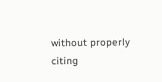without properly citing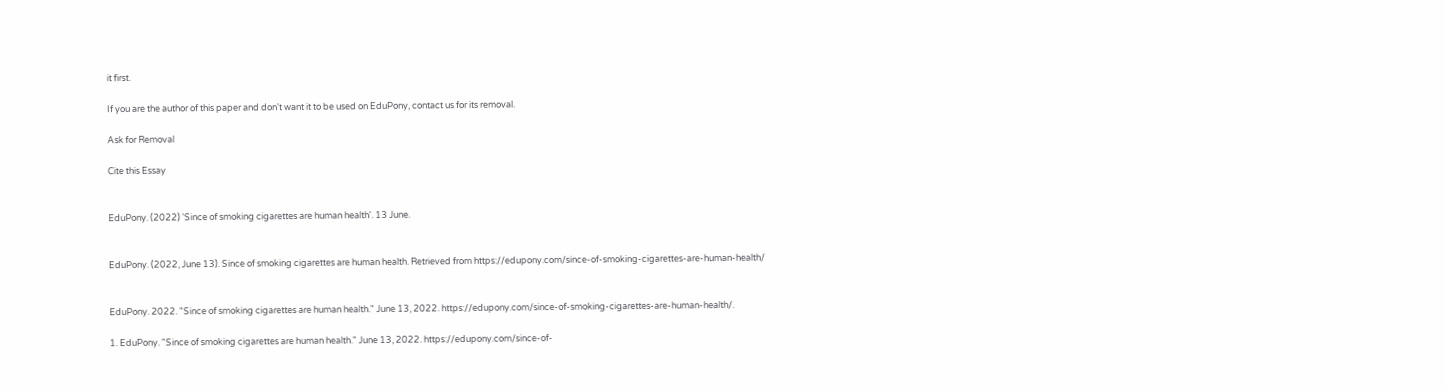it first.

If you are the author of this paper and don't want it to be used on EduPony, contact us for its removal.

Ask for Removal

Cite this Essay


EduPony. (2022) 'Since of smoking cigarettes are human health'. 13 June.


EduPony. (2022, June 13). Since of smoking cigarettes are human health. Retrieved from https://edupony.com/since-of-smoking-cigarettes-are-human-health/


EduPony. 2022. "Since of smoking cigarettes are human health." June 13, 2022. https://edupony.com/since-of-smoking-cigarettes-are-human-health/.

1. EduPony. "Since of smoking cigarettes are human health." June 13, 2022. https://edupony.com/since-of-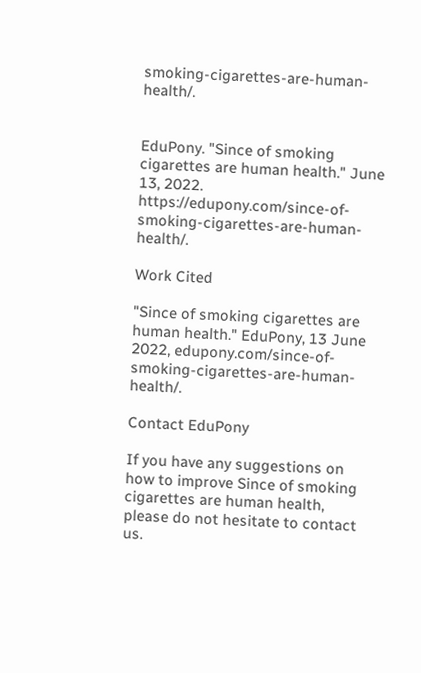smoking-cigarettes-are-human-health/.


EduPony. "Since of smoking cigarettes are human health." June 13, 2022. https://edupony.com/since-of-smoking-cigarettes-are-human-health/.

Work Cited

"Since of smoking cigarettes are human health." EduPony, 13 June 2022, edupony.com/since-of-smoking-cigarettes-are-human-health/.

Contact EduPony

If you have any suggestions on how to improve Since of smoking cigarettes are human health, please do not hesitate to contact us.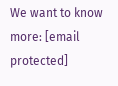We want to know more: [email protected]